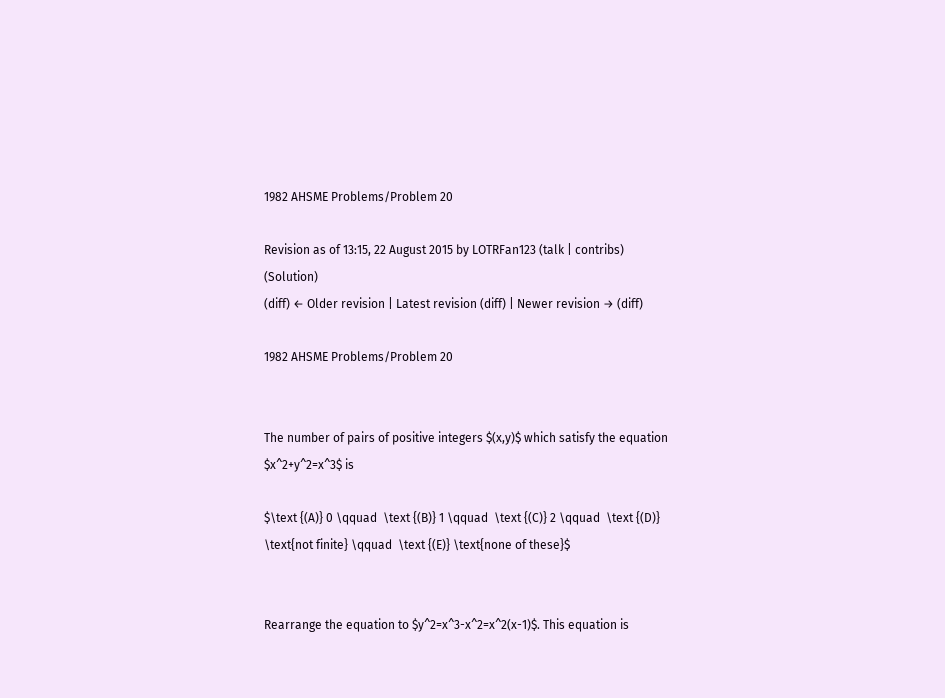1982 AHSME Problems/Problem 20

Revision as of 13:15, 22 August 2015 by LOTRFan123 (talk | contribs) (Solution)
(diff) ← Older revision | Latest revision (diff) | Newer revision → (diff)

1982 AHSME Problems/Problem 20


The number of pairs of positive integers $(x,y)$ which satisfy the equation $x^2+y^2=x^3$ is

$\text {(A)} 0 \qquad  \text {(B)} 1 \qquad  \text {(C)} 2 \qquad  \text {(D)} \text{not finite} \qquad  \text {(E)} \text{none of these}$


Rearrange the equation to $y^2=x^3-x^2=x^2(x-1)$. This equation is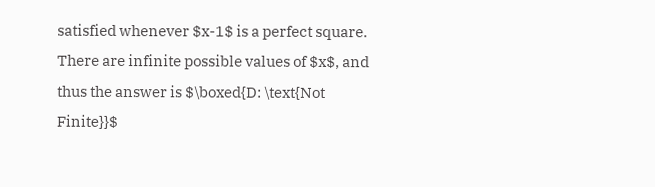satisfied whenever $x-1$ is a perfect square. There are infinite possible values of $x$, and thus the answer is $\boxed{D: \text{Not Finite}}$